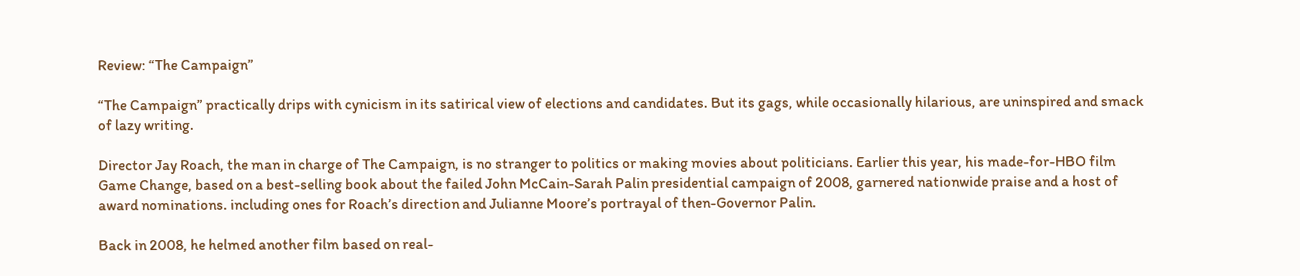Review: “The Campaign”

“The Campaign” practically drips with cynicism in its satirical view of elections and candidates. But its gags, while occasionally hilarious, are uninspired and smack of lazy writing.

Director Jay Roach, the man in charge of The Campaign, is no stranger to politics or making movies about politicians. Earlier this year, his made-for-HBO film Game Change, based on a best-selling book about the failed John McCain-Sarah Palin presidential campaign of 2008, garnered nationwide praise and a host of award nominations. including ones for Roach’s direction and Julianne Moore’s portrayal of then-Governor Palin.

Back in 2008, he helmed another film based on real-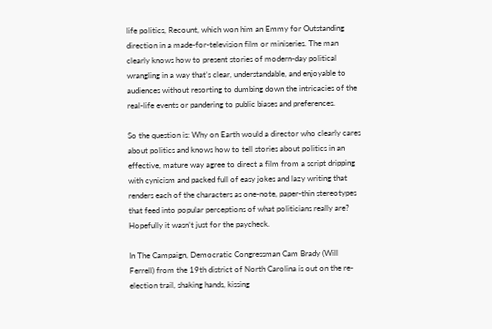life politics, Recount, which won him an Emmy for Outstanding direction in a made-for-television film or miniseries. The man clearly knows how to present stories of modern-day political wrangling in a way that’s clear, understandable, and enjoyable to audiences without resorting to dumbing down the intricacies of the real-life events or pandering to public biases and preferences.

So the question is: Why on Earth would a director who clearly cares about politics and knows how to tell stories about politics in an effective, mature way agree to direct a film from a script dripping with cynicism and packed full of easy jokes and lazy writing that renders each of the characters as one-note, paper-thin stereotypes that feed into popular perceptions of what politicians really are? Hopefully it wasn’t just for the paycheck.

In The Campaign, Democratic Congressman Cam Brady (Will Ferrell) from the 19th district of North Carolina is out on the re-election trail, shaking hands, kissing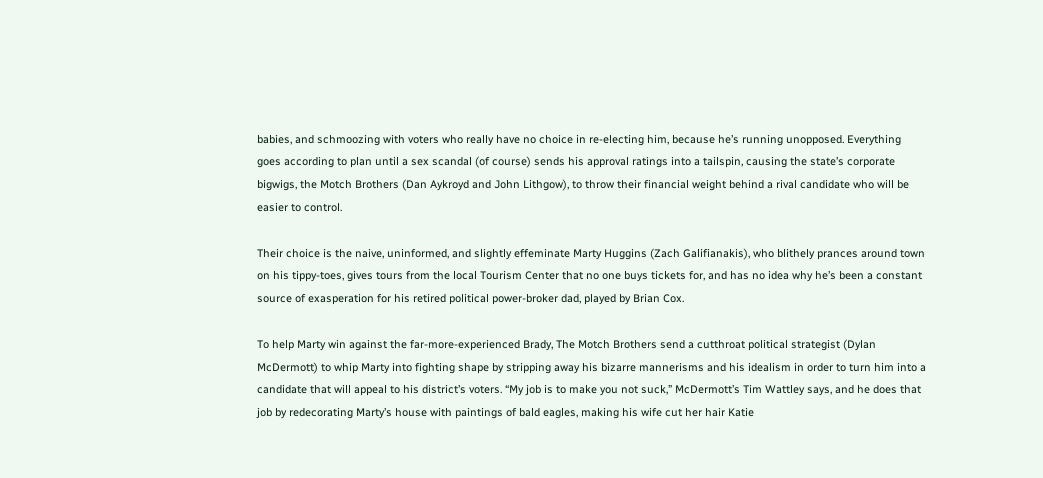babies, and schmoozing with voters who really have no choice in re-electing him, because he’s running unopposed. Everything goes according to plan until a sex scandal (of course) sends his approval ratings into a tailspin, causing the state’s corporate bigwigs, the Motch Brothers (Dan Aykroyd and John Lithgow), to throw their financial weight behind a rival candidate who will be easier to control.

Their choice is the naive, uninformed, and slightly effeminate Marty Huggins (Zach Galifianakis), who blithely prances around town on his tippy-toes, gives tours from the local Tourism Center that no one buys tickets for, and has no idea why he’s been a constant source of exasperation for his retired political power-broker dad, played by Brian Cox.

To help Marty win against the far-more-experienced Brady, The Motch Brothers send a cutthroat political strategist (Dylan McDermott) to whip Marty into fighting shape by stripping away his bizarre mannerisms and his idealism in order to turn him into a candidate that will appeal to his district’s voters. “My job is to make you not suck,” McDermott’s Tim Wattley says, and he does that job by redecorating Marty’s house with paintings of bald eagles, making his wife cut her hair Katie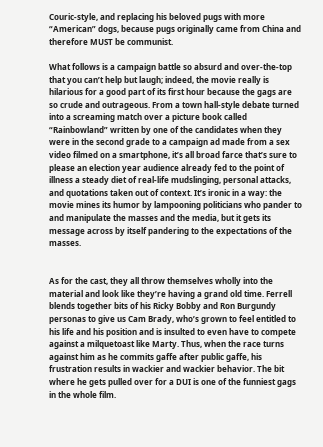Couric-style, and replacing his beloved pugs with more “American” dogs, because pugs originally came from China and therefore MUST be communist.

What follows is a campaign battle so absurd and over-the-top that you can’t help but laugh; indeed, the movie really is hilarious for a good part of its first hour because the gags are so crude and outrageous. From a town hall-style debate turned into a screaming match over a picture book called “Rainbowland” written by one of the candidates when they were in the second grade to a campaign ad made from a sex video filmed on a smartphone, it’s all broad farce that’s sure to please an election year audience already fed to the point of illness a steady diet of real-life mudslinging, personal attacks, and quotations taken out of context. It’s ironic in a way: the movie mines its humor by lampooning politicians who pander to and manipulate the masses and the media, but it gets its message across by itself pandering to the expectations of the masses.


As for the cast, they all throw themselves wholly into the material and look like they’re having a grand old time. Ferrell blends together bits of his Ricky Bobby and Ron Burgundy personas to give us Cam Brady, who’s grown to feel entitled to his life and his position and is insulted to even have to compete against a milquetoast like Marty. Thus, when the race turns against him as he commits gaffe after public gaffe, his frustration results in wackier and wackier behavior. The bit where he gets pulled over for a DUI is one of the funniest gags in the whole film.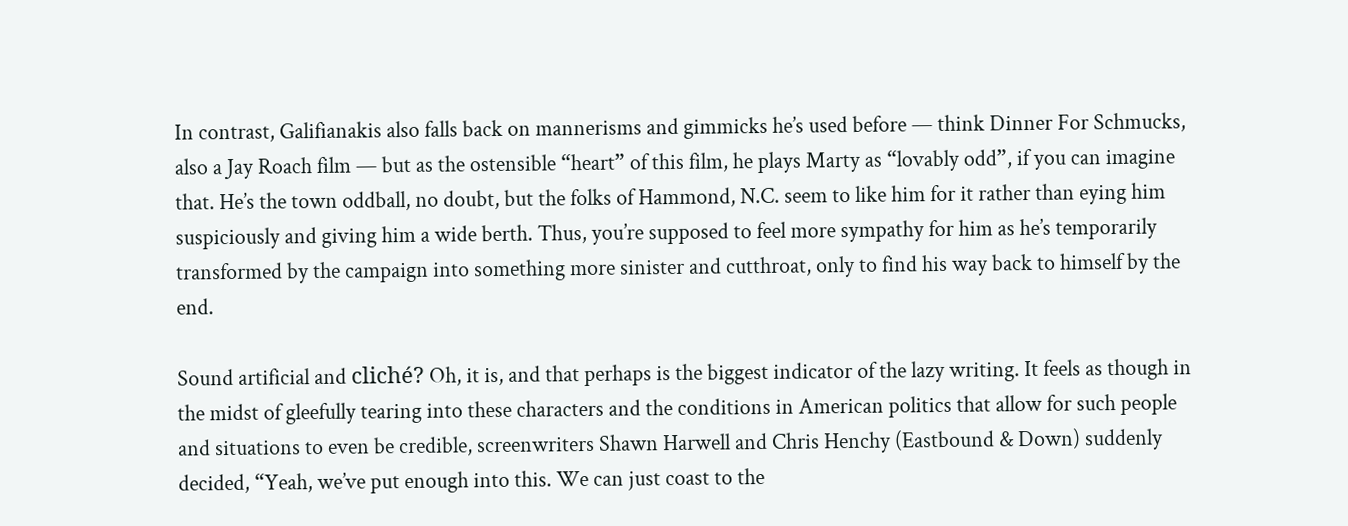In contrast, Galifianakis also falls back on mannerisms and gimmicks he’s used before — think Dinner For Schmucks, also a Jay Roach film — but as the ostensible “heart” of this film, he plays Marty as “lovably odd”, if you can imagine that. He’s the town oddball, no doubt, but the folks of Hammond, N.C. seem to like him for it rather than eying him suspiciously and giving him a wide berth. Thus, you’re supposed to feel more sympathy for him as he’s temporarily transformed by the campaign into something more sinister and cutthroat, only to find his way back to himself by the end.

Sound artificial and cliché? Oh, it is, and that perhaps is the biggest indicator of the lazy writing. It feels as though in the midst of gleefully tearing into these characters and the conditions in American politics that allow for such people and situations to even be credible, screenwriters Shawn Harwell and Chris Henchy (Eastbound & Down) suddenly decided, “Yeah, we’ve put enough into this. We can just coast to the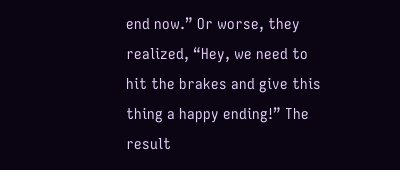end now.” Or worse, they realized, “Hey, we need to hit the brakes and give this thing a happy ending!” The result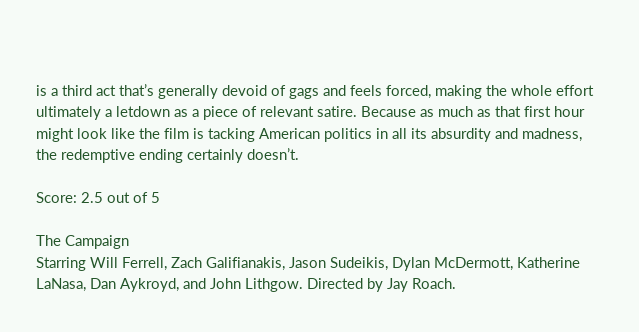is a third act that’s generally devoid of gags and feels forced, making the whole effort ultimately a letdown as a piece of relevant satire. Because as much as that first hour might look like the film is tacking American politics in all its absurdity and madness, the redemptive ending certainly doesn’t.

Score: 2.5 out of 5

The Campaign
Starring Will Ferrell, Zach Galifianakis, Jason Sudeikis, Dylan McDermott, Katherine LaNasa, Dan Aykroyd, and John Lithgow. Directed by Jay Roach.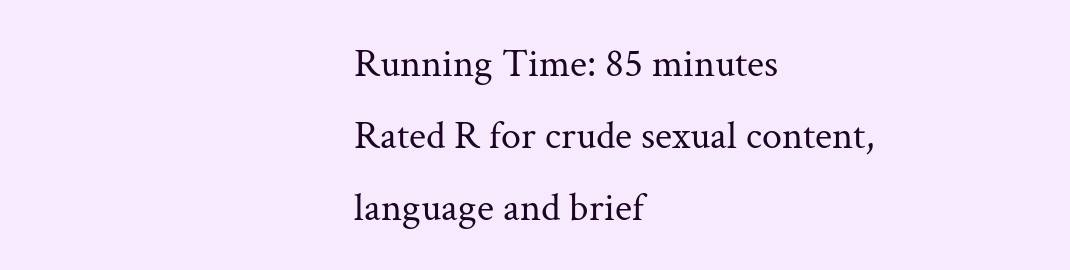Running Time: 85 minutes
Rated R for crude sexual content, language and brief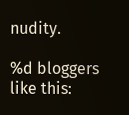nudity.

%d bloggers like this: